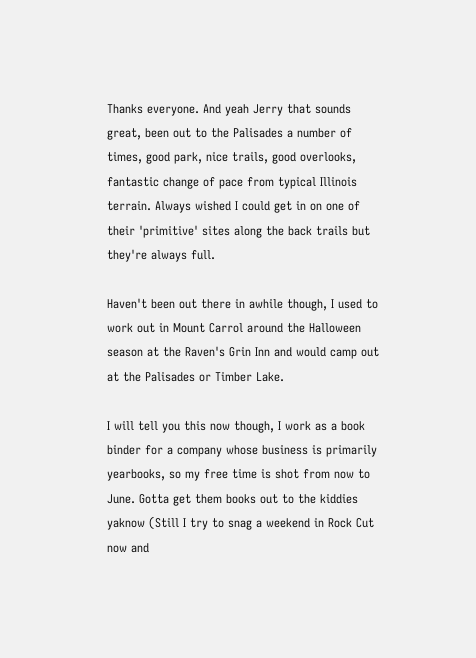Thanks everyone. And yeah Jerry that sounds great, been out to the Palisades a number of times, good park, nice trails, good overlooks, fantastic change of pace from typical Illinois terrain. Always wished I could get in on one of their 'primitive' sites along the back trails but they're always full.

Haven't been out there in awhile though, I used to work out in Mount Carrol around the Halloween season at the Raven's Grin Inn and would camp out at the Palisades or Timber Lake.

I will tell you this now though, I work as a book binder for a company whose business is primarily yearbooks, so my free time is shot from now to June. Gotta get them books out to the kiddies yaknow (Still I try to snag a weekend in Rock Cut now and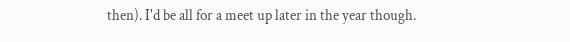then). I'd be all for a meet up later in the year though.